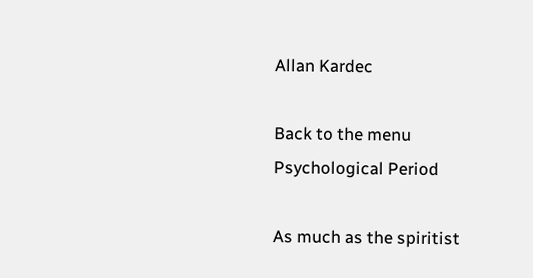Allan Kardec

Back to the menu
Psychological Period

As much as the spiritist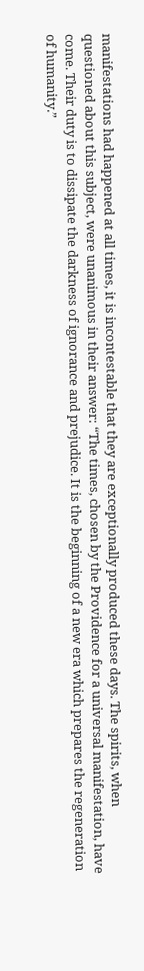manifestations had happened at all times, it is incontestable that they are exceptionally produced these days. The spirits, when questioned about this subject, were unanimous in their answer: “The times, chosen by the Providence for a universal manifestation, have come. Their duty is to dissipate the darkness of ignorance and prejudice. It is the beginning of a new era which prepares the regeneration of humanity.”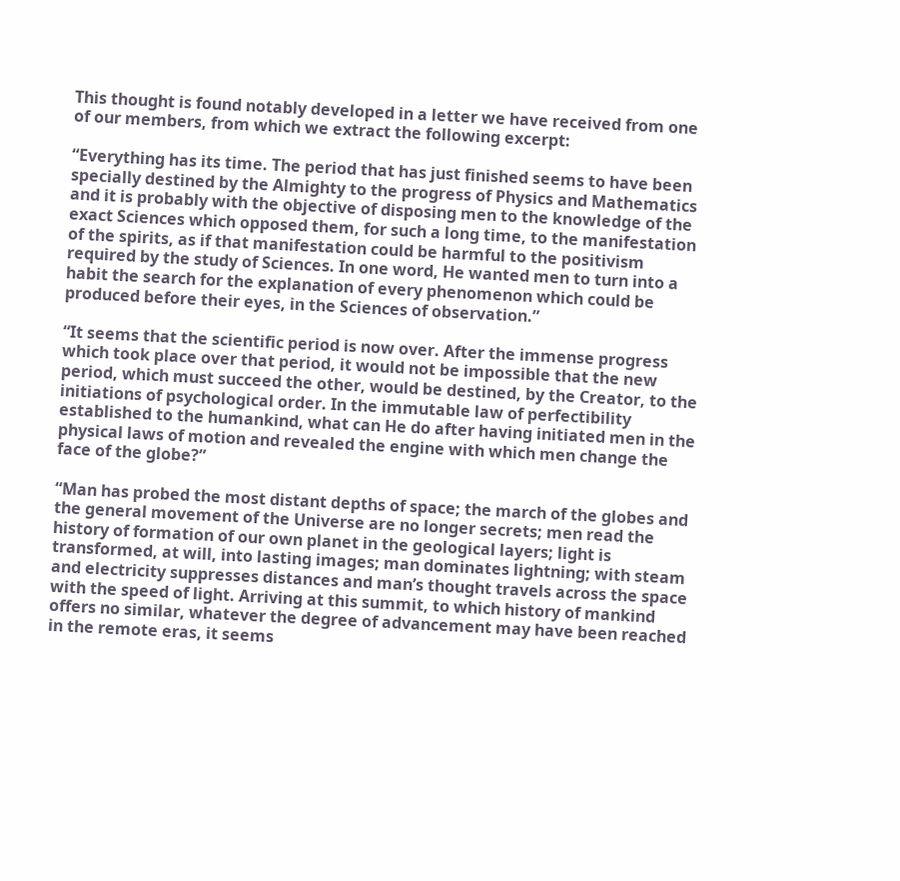This thought is found notably developed in a letter we have received from one of our members, from which we extract the following excerpt:

“Everything has its time. The period that has just finished seems to have been specially destined by the Almighty to the progress of Physics and Mathematics and it is probably with the objective of disposing men to the knowledge of the exact Sciences which opposed them, for such a long time, to the manifestation of the spirits, as if that manifestation could be harmful to the positivism required by the study of Sciences. In one word, He wanted men to turn into a habit the search for the explanation of every phenomenon which could be produced before their eyes, in the Sciences of observation.”

“It seems that the scientific period is now over. After the immense progress which took place over that period, it would not be impossible that the new period, which must succeed the other, would be destined, by the Creator, to the initiations of psychological order. In the immutable law of perfectibility established to the humankind, what can He do after having initiated men in the physical laws of motion and revealed the engine with which men change the face of the globe?”

“Man has probed the most distant depths of space; the march of the globes and the general movement of the Universe are no longer secrets; men read the history of formation of our own planet in the geological layers; light is transformed, at will, into lasting images; man dominates lightning; with steam and electricity suppresses distances and man’s thought travels across the space with the speed of light. Arriving at this summit, to which history of mankind offers no similar, whatever the degree of advancement may have been reached in the remote eras, it seems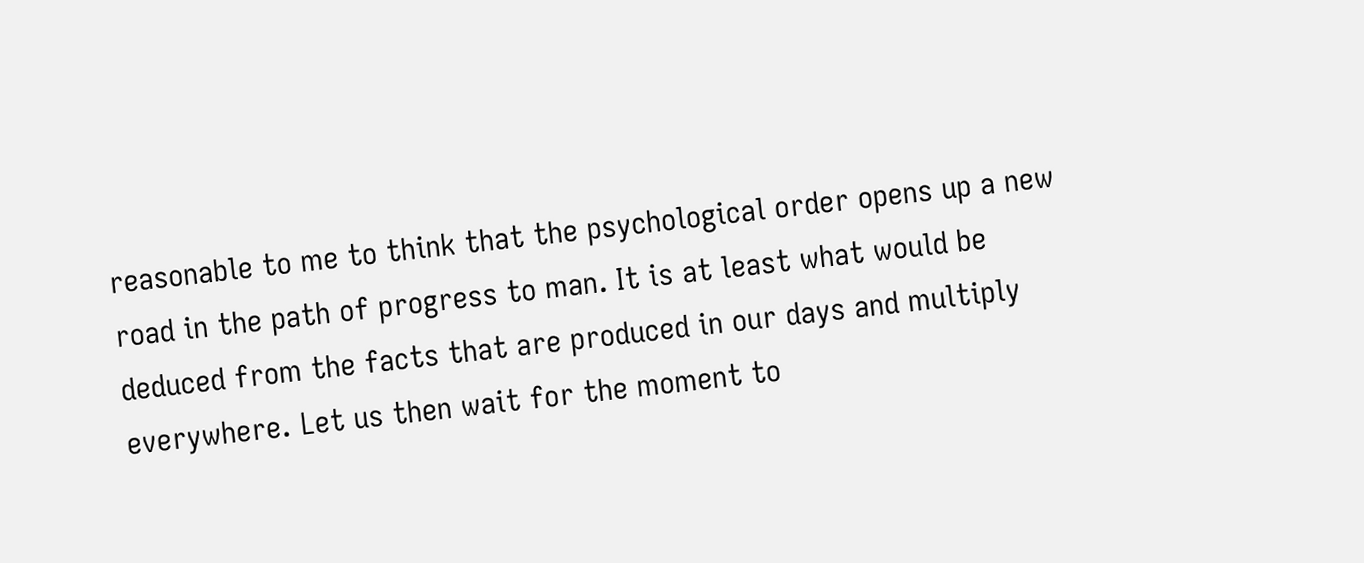reasonable to me to think that the psychological order opens up a new road in the path of progress to man. It is at least what would be deduced from the facts that are produced in our days and multiply everywhere. Let us then wait for the moment to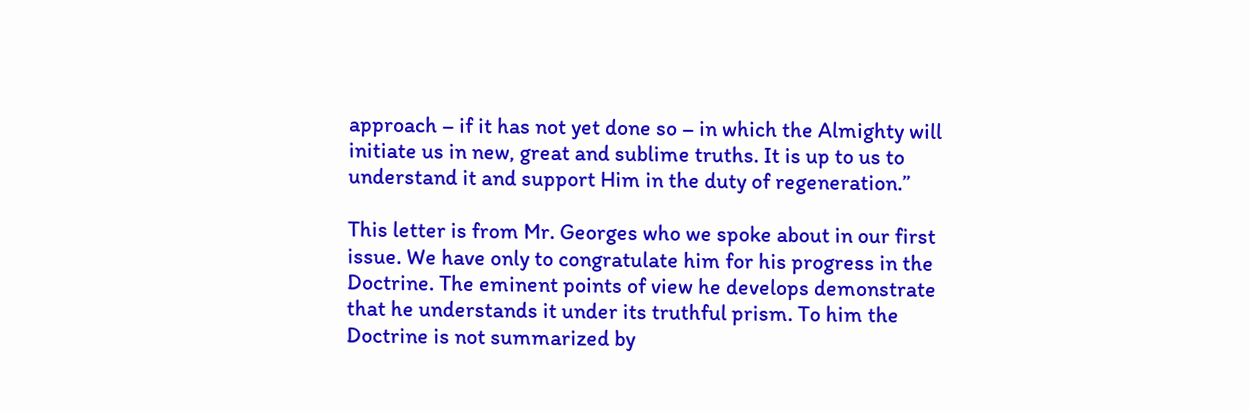approach – if it has not yet done so – in which the Almighty will initiate us in new, great and sublime truths. It is up to us to understand it and support Him in the duty of regeneration.”

This letter is from Mr. Georges who we spoke about in our first issue. We have only to congratulate him for his progress in the Doctrine. The eminent points of view he develops demonstrate that he understands it under its truthful prism. To him the Doctrine is not summarized by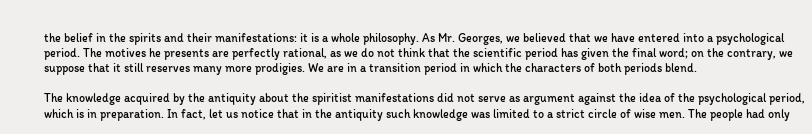the belief in the spirits and their manifestations: it is a whole philosophy. As Mr. Georges, we believed that we have entered into a psychological period. The motives he presents are perfectly rational, as we do not think that the scientific period has given the final word; on the contrary, we suppose that it still reserves many more prodigies. We are in a transition period in which the characters of both periods blend.

The knowledge acquired by the antiquity about the spiritist manifestations did not serve as argument against the idea of the psychological period, which is in preparation. In fact, let us notice that in the antiquity such knowledge was limited to a strict circle of wise men. The people had only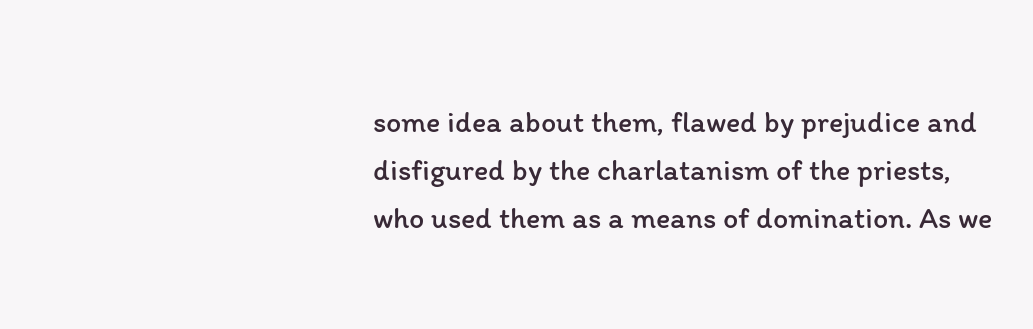some idea about them, flawed by prejudice and disfigured by the charlatanism of the priests, who used them as a means of domination. As we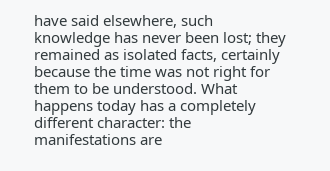have said elsewhere, such knowledge has never been lost; they remained as isolated facts, certainly because the time was not right for them to be understood. What happens today has a completely different character: the manifestations are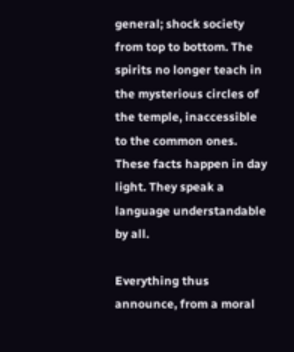general; shock society from top to bottom. The spirits no longer teach in the mysterious circles of the temple, inaccessible to the common ones. These facts happen in day light. They speak a language understandable by all.

Everything thus announce, from a moral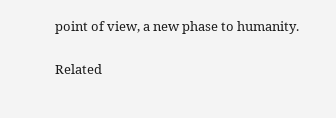point of view, a new phase to humanity.

Related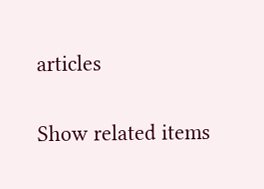articles

Show related items